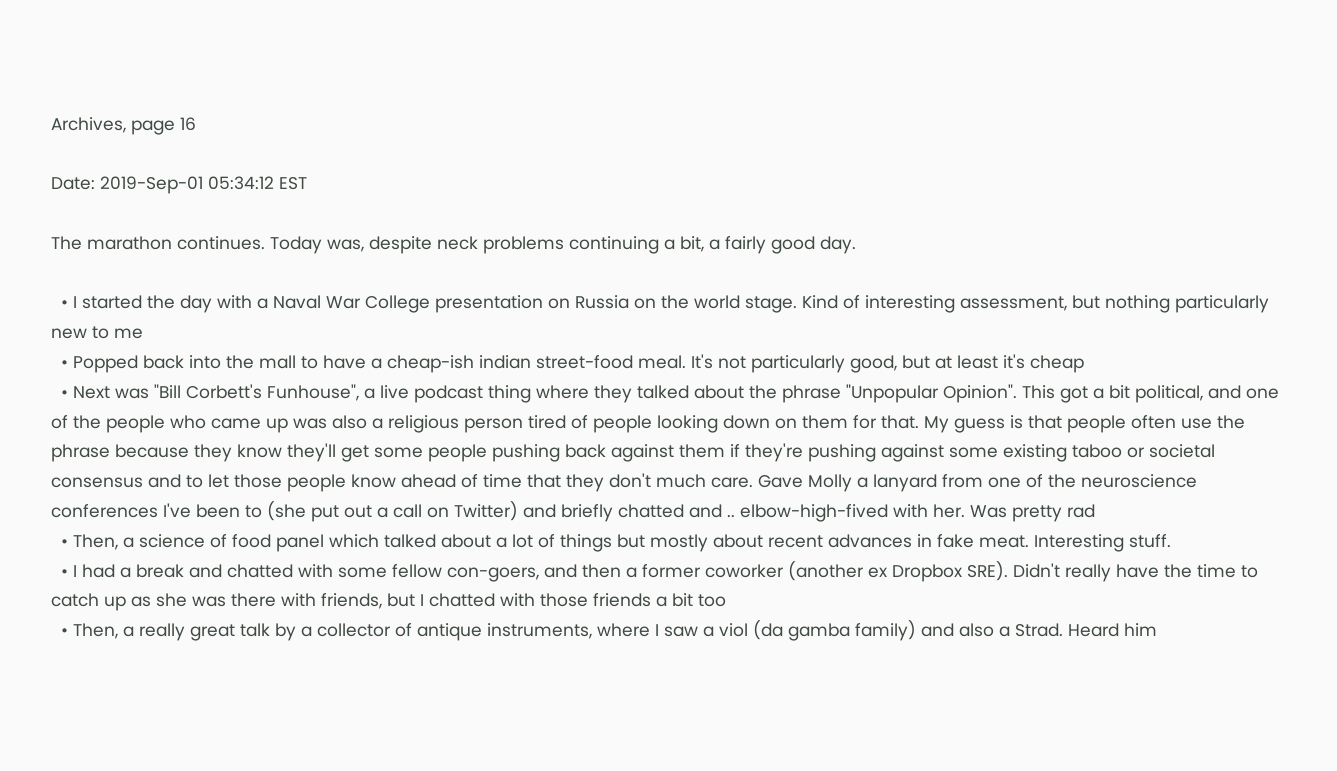Archives, page 16

Date: 2019-Sep-01 05:34:12 EST

The marathon continues. Today was, despite neck problems continuing a bit, a fairly good day.

  • I started the day with a Naval War College presentation on Russia on the world stage. Kind of interesting assessment, but nothing particularly new to me
  • Popped back into the mall to have a cheap-ish indian street-food meal. It's not particularly good, but at least it's cheap
  • Next was "Bill Corbett's Funhouse", a live podcast thing where they talked about the phrase "Unpopular Opinion". This got a bit political, and one of the people who came up was also a religious person tired of people looking down on them for that. My guess is that people often use the phrase because they know they'll get some people pushing back against them if they're pushing against some existing taboo or societal consensus and to let those people know ahead of time that they don't much care. Gave Molly a lanyard from one of the neuroscience conferences I've been to (she put out a call on Twitter) and briefly chatted and .. elbow-high-fived with her. Was pretty rad
  • Then, a science of food panel which talked about a lot of things but mostly about recent advances in fake meat. Interesting stuff.
  • I had a break and chatted with some fellow con-goers, and then a former coworker (another ex Dropbox SRE). Didn't really have the time to catch up as she was there with friends, but I chatted with those friends a bit too
  • Then, a really great talk by a collector of antique instruments, where I saw a viol (da gamba family) and also a Strad. Heard him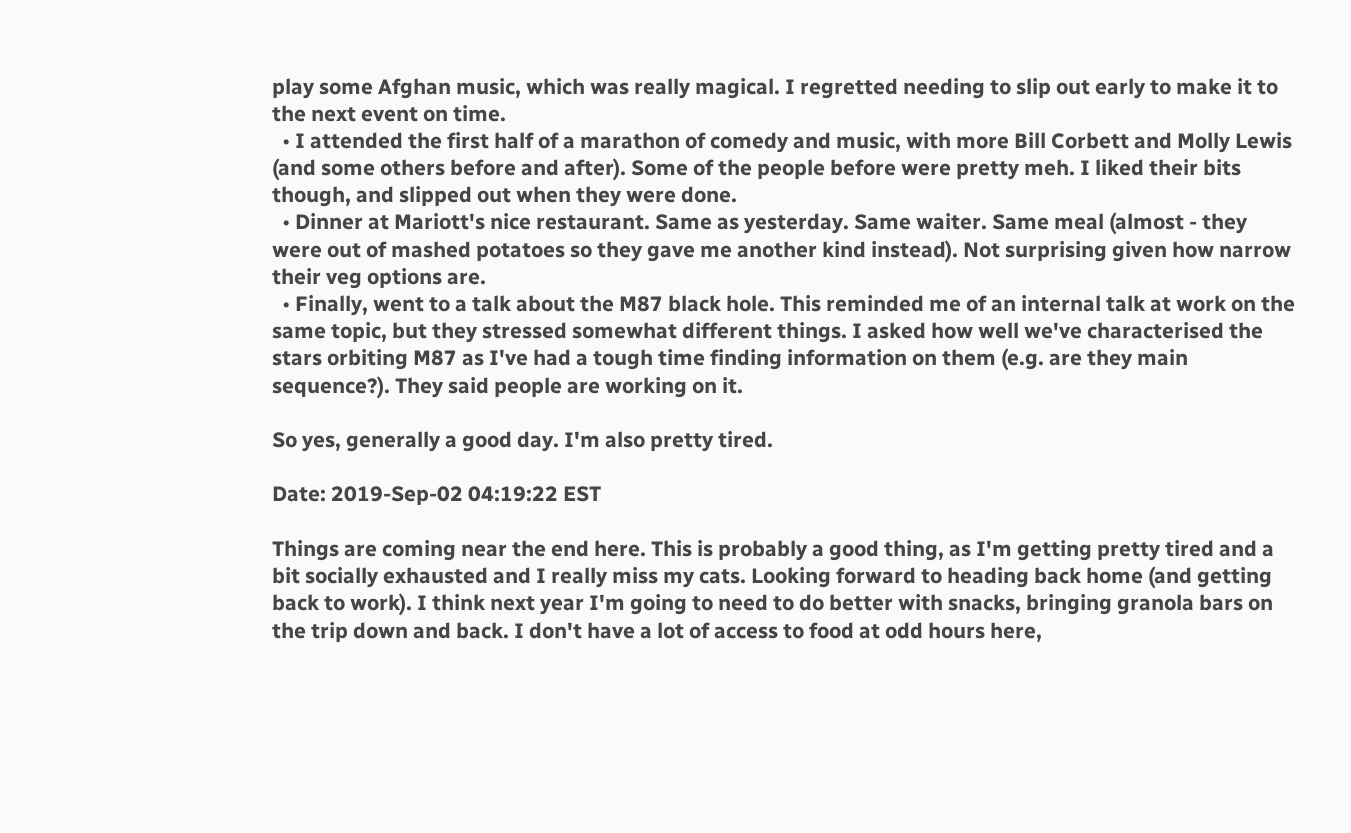play some Afghan music, which was really magical. I regretted needing to slip out early to make it to the next event on time.
  • I attended the first half of a marathon of comedy and music, with more Bill Corbett and Molly Lewis (and some others before and after). Some of the people before were pretty meh. I liked their bits though, and slipped out when they were done.
  • Dinner at Mariott's nice restaurant. Same as yesterday. Same waiter. Same meal (almost - they were out of mashed potatoes so they gave me another kind instead). Not surprising given how narrow their veg options are.
  • Finally, went to a talk about the M87 black hole. This reminded me of an internal talk at work on the same topic, but they stressed somewhat different things. I asked how well we've characterised the stars orbiting M87 as I've had a tough time finding information on them (e.g. are they main sequence?). They said people are working on it.

So yes, generally a good day. I'm also pretty tired.

Date: 2019-Sep-02 04:19:22 EST

Things are coming near the end here. This is probably a good thing, as I'm getting pretty tired and a bit socially exhausted and I really miss my cats. Looking forward to heading back home (and getting back to work). I think next year I'm going to need to do better with snacks, bringing granola bars on the trip down and back. I don't have a lot of access to food at odd hours here,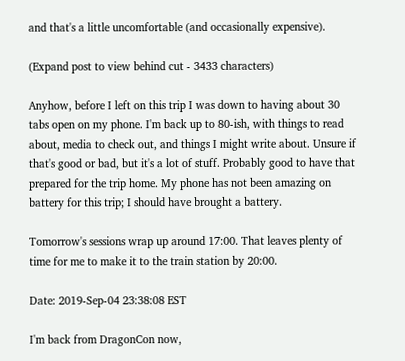and that's a little uncomfortable (and occasionally expensive).

(Expand post to view behind cut - 3433 characters)

Anyhow, before I left on this trip I was down to having about 30 tabs open on my phone. I'm back up to 80-ish, with things to read about, media to check out, and things I might write about. Unsure if that's good or bad, but it's a lot of stuff. Probably good to have that prepared for the trip home. My phone has not been amazing on battery for this trip; I should have brought a battery.

Tomorrow's sessions wrap up around 17:00. That leaves plenty of time for me to make it to the train station by 20:00.

Date: 2019-Sep-04 23:38:08 EST

I'm back from DragonCon now,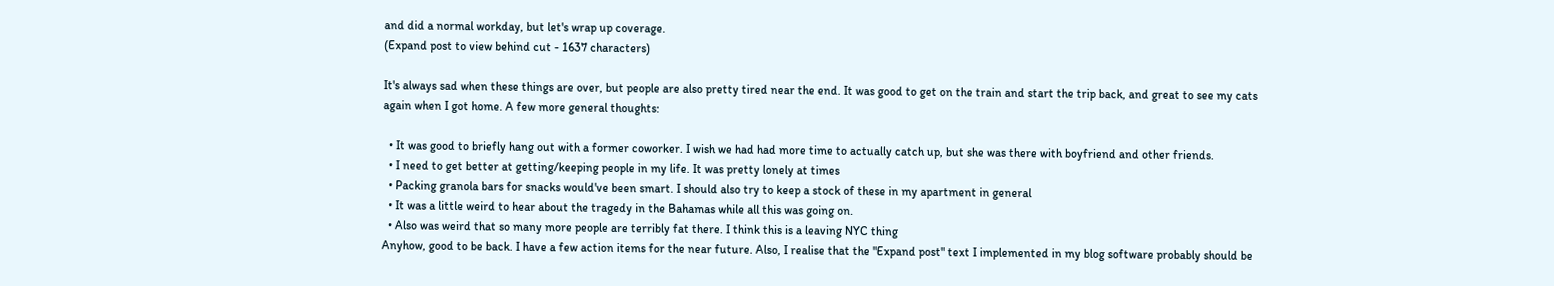and did a normal workday, but let's wrap up coverage.
(Expand post to view behind cut - 1637 characters)

It's always sad when these things are over, but people are also pretty tired near the end. It was good to get on the train and start the trip back, and great to see my cats again when I got home. A few more general thoughts:

  • It was good to briefly hang out with a former coworker. I wish we had had more time to actually catch up, but she was there with boyfriend and other friends.
  • I need to get better at getting/keeping people in my life. It was pretty lonely at times
  • Packing granola bars for snacks would've been smart. I should also try to keep a stock of these in my apartment in general
  • It was a little weird to hear about the tragedy in the Bahamas while all this was going on.
  • Also was weird that so many more people are terribly fat there. I think this is a leaving NYC thing
Anyhow, good to be back. I have a few action items for the near future. Also, I realise that the "Expand post" text I implemented in my blog software probably should be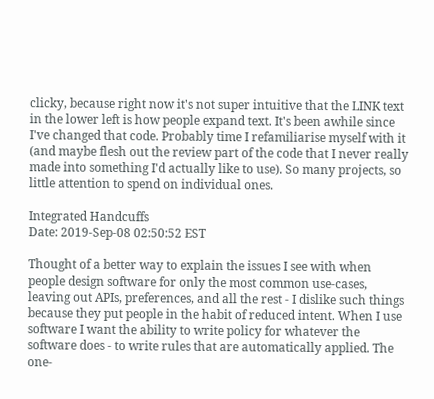clicky, because right now it's not super intuitive that the LINK text in the lower left is how people expand text. It's been awhile since I've changed that code. Probably time I refamiliarise myself with it (and maybe flesh out the review part of the code that I never really made into something I'd actually like to use). So many projects, so little attention to spend on individual ones.

Integrated Handcuffs
Date: 2019-Sep-08 02:50:52 EST

Thought of a better way to explain the issues I see with when people design software for only the most common use-cases, leaving out APIs, preferences, and all the rest - I dislike such things because they put people in the habit of reduced intent. When I use software I want the ability to write policy for whatever the software does - to write rules that are automatically applied. The one-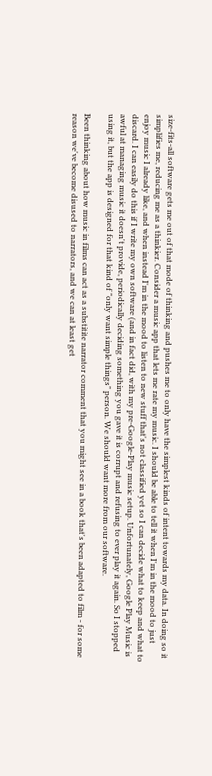size-fits-all software gets me out of that mode of thinking and pushes me to only have the simplest kinds of intent towards my data. In doing so it simplifies me, reducing me as a thinkier. Consider a music app that lets me rate my music. I should be able to tell it when I'm in the mood to just enjoy music I already like, and when instead I'm in the mood to listen to new stuff that's not classified yet so I can decide what to keep and what to discard. I can easily do this if I write my own software (and in fact did, with my pre-Google-Play music setup. Unfortunately, Google Play Music is awful at managing music it doesn't provide, periodically deciding something you gave it is corrupt and refusing to ever play it again. So I stopped using it, but the app is designed for that kind of "only want simple things" person. We should want more from our software.

Been thinking about how music in films can act as a substitite narrator comment that you might see in a book that's been adapted to film - for some reason we've become disused to narrators, and we can at least get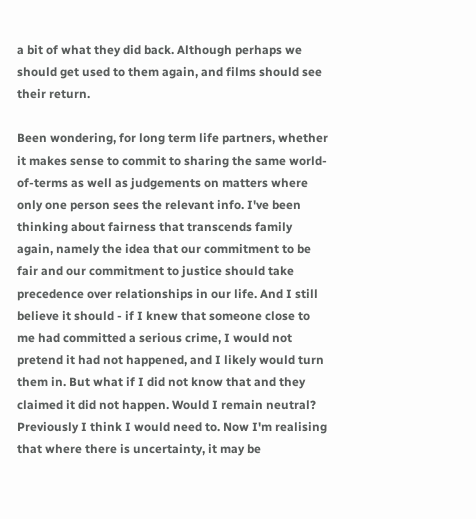a bit of what they did back. Although perhaps we should get used to them again, and films should see their return.

Been wondering, for long term life partners, whether it makes sense to commit to sharing the same world-of-terms as well as judgements on matters where only one person sees the relevant info. I've been thinking about fairness that transcends family again, namely the idea that our commitment to be fair and our commitment to justice should take precedence over relationships in our life. And I still believe it should - if I knew that someone close to me had committed a serious crime, I would not pretend it had not happened, and I likely would turn them in. But what if I did not know that and they claimed it did not happen. Would I remain neutral? Previously I think I would need to. Now I'm realising that where there is uncertainty, it may be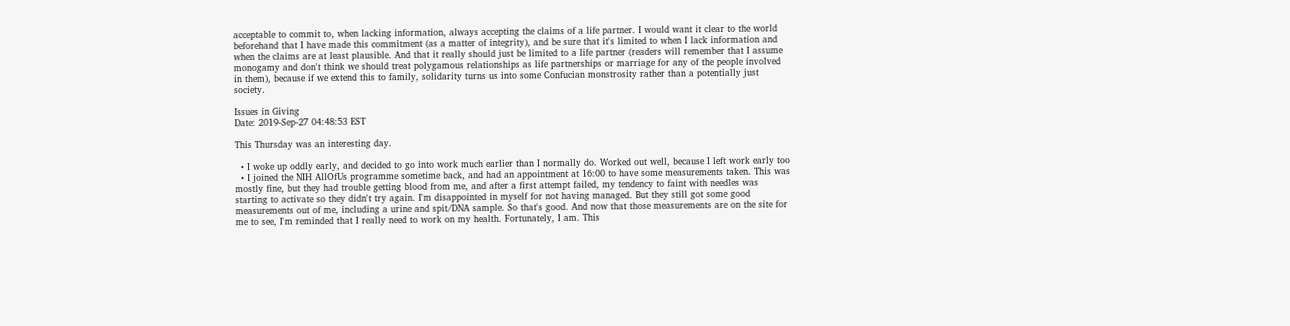acceptable to commit to, when lacking information, always accepting the claims of a life partner. I would want it clear to the world beforehand that I have made this commitment (as a matter of integrity), and be sure that it's limited to when I lack information and when the claims are at least plausible. And that it really should just be limited to a life partner (readers will remember that I assume monogamy and don't think we should treat polygamous relationships as life partnerships or marriage for any of the people involved in them), because if we extend this to family, solidarity turns us into some Confucian monstrosity rather than a potentially just society.

Issues in Giving
Date: 2019-Sep-27 04:48:53 EST

This Thursday was an interesting day.

  • I woke up oddly early, and decided to go into work much earlier than I normally do. Worked out well, because I left work early too
  • I joined the NIH AllOfUs programme sometime back, and had an appointment at 16:00 to have some measurements taken. This was mostly fine, but they had trouble getting blood from me, and after a first attempt failed, my tendency to faint with needles was starting to activate so they didn't try again. I'm disappointed in myself for not having managed. But they still got some good measurements out of me, including a urine and spit/DNA sample. So that's good. And now that those measurements are on the site for me to see, I'm reminded that I really need to work on my health. Fortunately, I am. This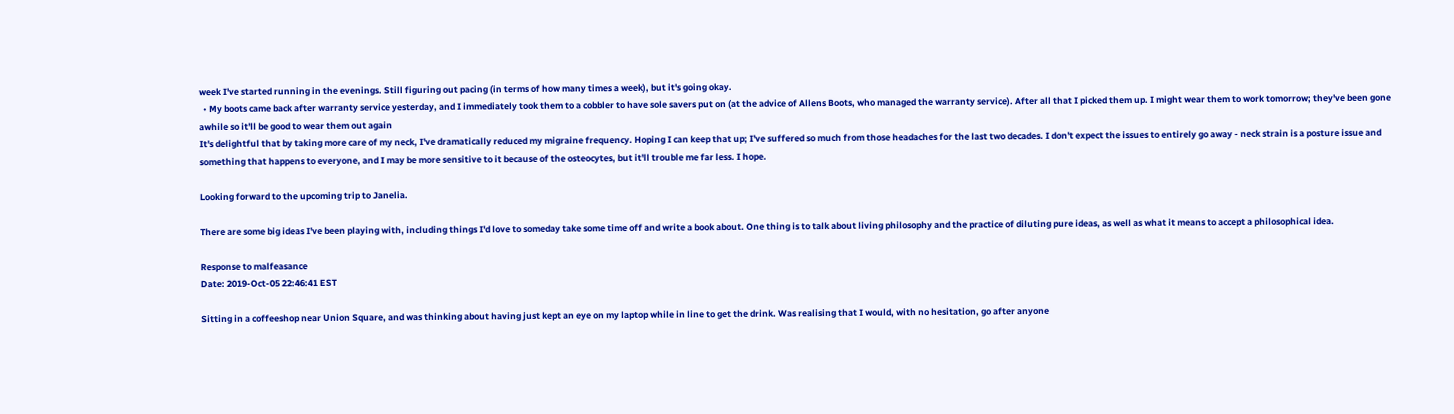week I've started running in the evenings. Still figuring out pacing (in terms of how many times a week), but it's going okay.
  • My boots came back after warranty service yesterday, and I immediately took them to a cobbler to have sole savers put on (at the advice of Allens Boots, who managed the warranty service). After all that I picked them up. I might wear them to work tomorrow; they've been gone awhile so it'll be good to wear them out again
It's delightful that by taking more care of my neck, I've dramatically reduced my migraine frequency. Hoping I can keep that up; I've suffered so much from those headaches for the last two decades. I don't expect the issues to entirely go away - neck strain is a posture issue and something that happens to everyone, and I may be more sensitive to it because of the osteocytes, but it'll trouble me far less. I hope.

Looking forward to the upcoming trip to Janelia.

There are some big ideas I've been playing with, including things I'd love to someday take some time off and write a book about. One thing is to talk about living philosophy and the practice of diluting pure ideas, as well as what it means to accept a philosophical idea.

Response to malfeasance
Date: 2019-Oct-05 22:46:41 EST

Sitting in a coffeeshop near Union Square, and was thinking about having just kept an eye on my laptop while in line to get the drink. Was realising that I would, with no hesitation, go after anyone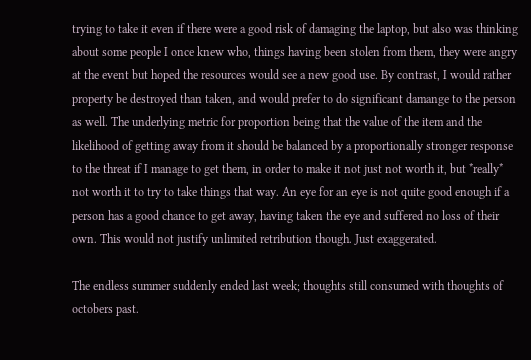trying to take it even if there were a good risk of damaging the laptop, but also was thinking about some people I once knew who, things having been stolen from them, they were angry at the event but hoped the resources would see a new good use. By contrast, I would rather property be destroyed than taken, and would prefer to do significant damange to the person as well. The underlying metric for proportion being that the value of the item and the likelihood of getting away from it should be balanced by a proportionally stronger response to the threat if I manage to get them, in order to make it not just not worth it, but *really* not worth it to try to take things that way. An eye for an eye is not quite good enough if a person has a good chance to get away, having taken the eye and suffered no loss of their own. This would not justify unlimited retribution though. Just exaggerated.

The endless summer suddenly ended last week; thoughts still consumed with thoughts of octobers past.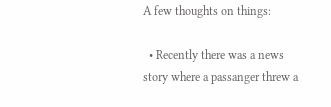A few thoughts on things:

  • Recently there was a news story where a passanger threw a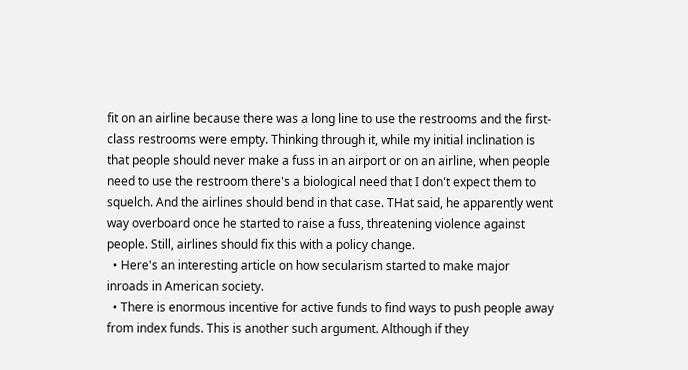fit on an airline because there was a long line to use the restrooms and the first-class restrooms were empty. Thinking through it, while my initial inclination is that people should never make a fuss in an airport or on an airline, when people need to use the restroom there's a biological need that I don't expect them to squelch. And the airlines should bend in that case. THat said, he apparently went way overboard once he started to raise a fuss, threatening violence against people. Still, airlines should fix this with a policy change.
  • Here's an interesting article on how secularism started to make major inroads in American society.
  • There is enormous incentive for active funds to find ways to push people away from index funds. This is another such argument. Although if they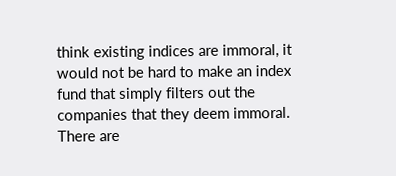think existing indices are immoral, it would not be hard to make an index fund that simply filters out the companies that they deem immoral. There are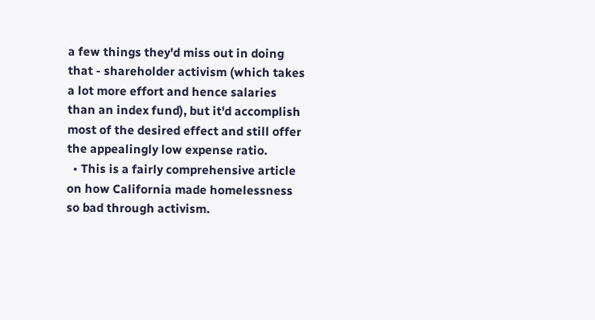a few things they'd miss out in doing that - shareholder activism (which takes a lot more effort and hence salaries than an index fund), but it'd accomplish most of the desired effect and still offer the appealingly low expense ratio.
  • This is a fairly comprehensive article on how California made homelessness so bad through activism.